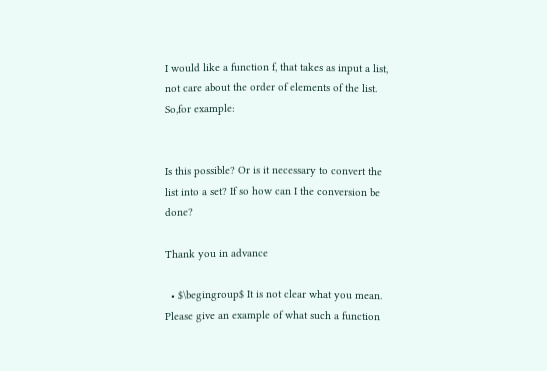I would like a function f, that takes as input a list, not care about the order of elements of the list. So,for example:


Is this possible? Or is it necessary to convert the list into a set? If so how can I the conversion be done?

Thank you in advance

  • $\begingroup$ It is not clear what you mean. Please give an example of what such a function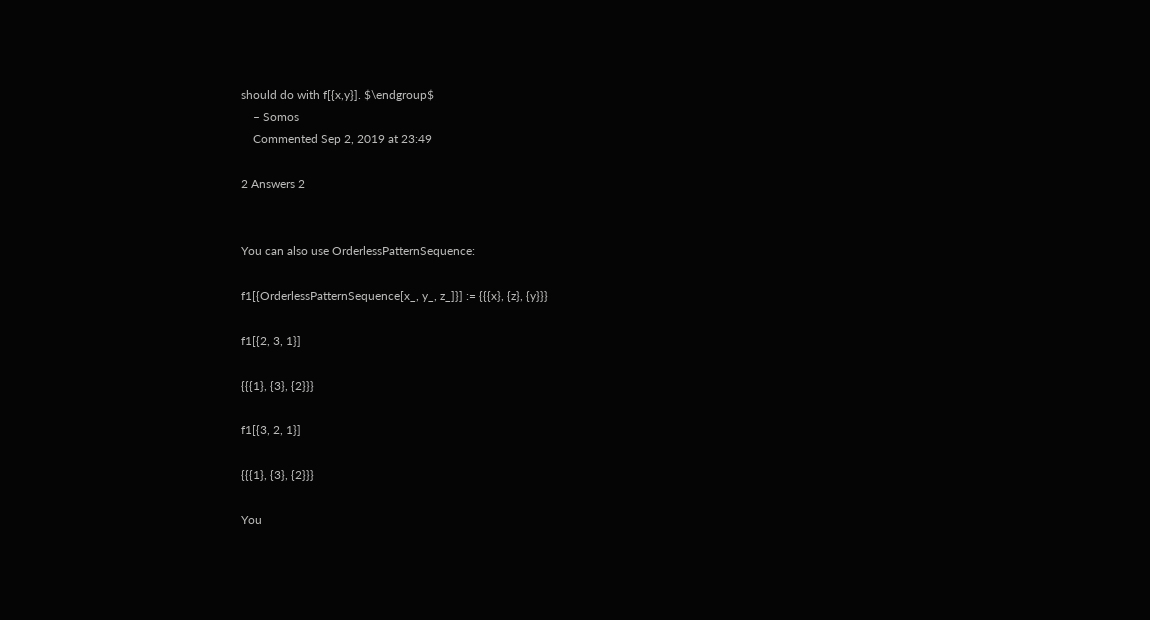should do with f[{x,y}]. $\endgroup$
    – Somos
    Commented Sep 2, 2019 at 23:49

2 Answers 2


You can also use OrderlessPatternSequence:

f1[{OrderlessPatternSequence[x_, y_, z_]}] := {{{x}, {z}, {y}}}

f1[{2, 3, 1}]

{{{1}, {3}, {2}}}

f1[{3, 2, 1}]

{{{1}, {3}, {2}}}

You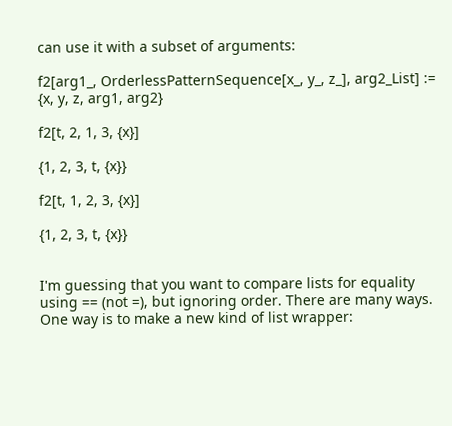can use it with a subset of arguments:

f2[arg1_, OrderlessPatternSequence[x_, y_, z_], arg2_List] := {x, y, z, arg1, arg2}

f2[t, 2, 1, 3, {x}]

{1, 2, 3, t, {x}}

f2[t, 1, 2, 3, {x}]

{1, 2, 3, t, {x}}


I'm guessing that you want to compare lists for equality using == (not =), but ignoring order. There are many ways. One way is to make a new kind of list wrapper: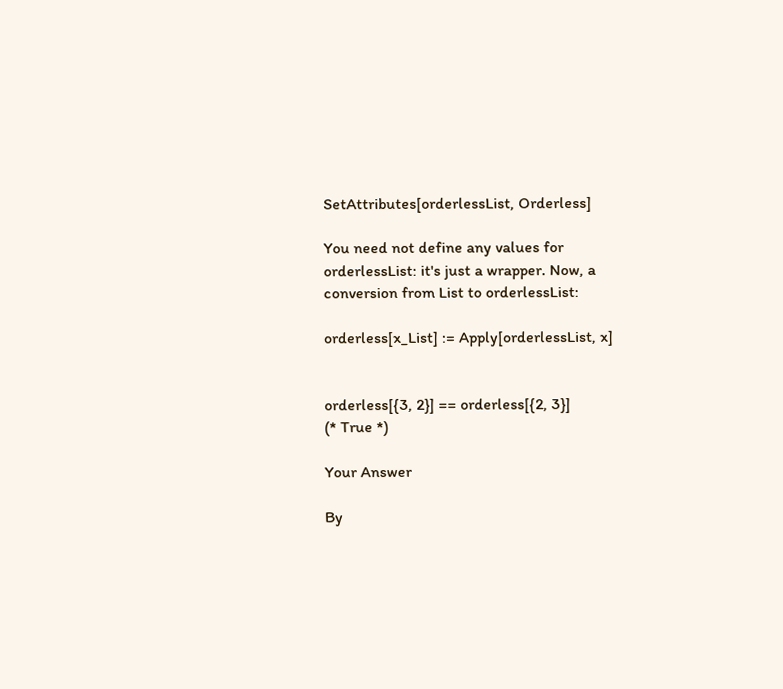SetAttributes[orderlessList, Orderless]

You need not define any values for orderlessList: it's just a wrapper. Now, a conversion from List to orderlessList:

orderless[x_List] := Apply[orderlessList, x]


orderless[{3, 2}] == orderless[{2, 3}]
(* True *)

Your Answer

By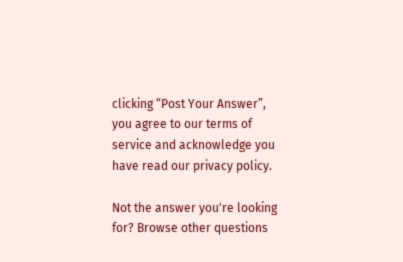clicking “Post Your Answer”, you agree to our terms of service and acknowledge you have read our privacy policy.

Not the answer you're looking for? Browse other questions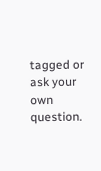tagged or ask your own question.